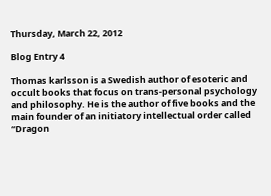Thursday, March 22, 2012

Blog Entry 4

Thomas karlsson is a Swedish author of esoteric and occult books that focus on trans-personal psychology and philosophy. He is the author of five books and the main founder of an initiatory intellectual order called “Dragon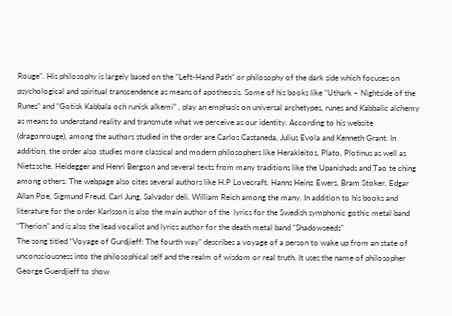Rouge”. His philosophy is largely based on the “Left-Hand Path” or philosophy of the dark side which focuses on psychological and spiritual transcendence as means of apotheosis. Some of his books like “Uthark – Nightside of the Runes” and “Gotisk Kabbala och runisk alkemi” , play an emphasis on universal archetypes, runes and Kabbalic alchemy as means to understand reality and transmute what we perceive as our identity. According to his website (dragonrouge), among the authors studied in the order are Carlos Castaneda, Julius Evola and Kenneth Grant. In addition, the order also studies more classical and modern philosophers like Herakleitos, Plato, Plotinus as well as Nietzsche, Heidegger and Henri Bergson and several texts from many traditions like the Upanishads and Tao te ching among others. The webpage also cites several authors like H.P Lovecraft, Hanns Heinz Ewers, Bram Stoker, Edgar Allan Poe, Sigmund Freud, Carl Jung, Salvador deli, William Reich among the many. In addition to his books and literature for the order Karlsson is also the main author of the  lyrics for the Swedish symphonic gothic metal band “Therion” and is also the lead vocalist and lyrics author for the death metal band “Shadowseeds”
The song titled “Voyage of Gurdjieff: The fourth way” describes a voyage of a person to wake up from an state of unconsciousness into the philosophical self and the realm of wisdom or real truth. It uses the name of philosopher George Guerdjieff to show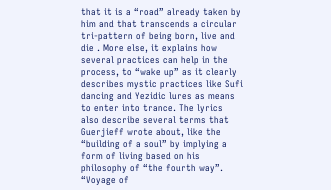that it is a “road” already taken by him and that transcends a circular tri-pattern of being born, live and die . More else, it explains how several practices can help in the process, to “wake up” as it clearly describes mystic practices like Sufi dancing and Yezidic lures as means to enter into trance. The lyrics also describe several terms that Guerjieff wrote about, like the “building of a soul” by implying a form of living based on his philosophy of “the fourth way”.
“Voyage of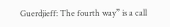Guerdjieff: The fourth way” is a call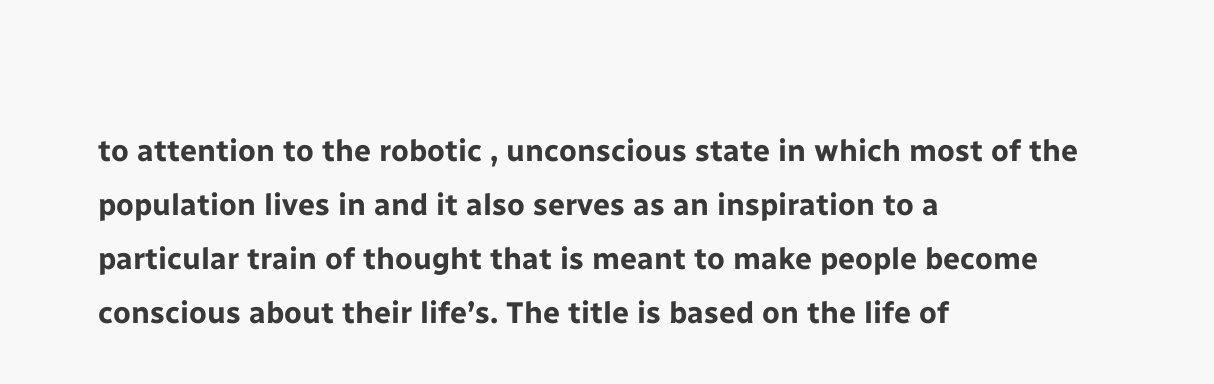to attention to the robotic , unconscious state in which most of the population lives in and it also serves as an inspiration to a particular train of thought that is meant to make people become conscious about their life’s. The title is based on the life of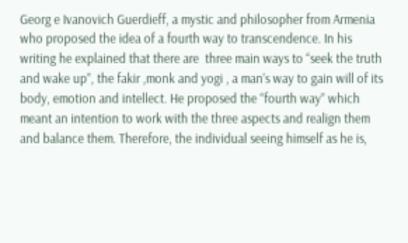Georg e Ivanovich Guerdieff, a mystic and philosopher from Armenia who proposed the idea of a fourth way to transcendence. In his writing he explained that there are  three main ways to “seek the truth and wake up”, the fakir ,monk and yogi , a man’s way to gain will of its body, emotion and intellect. He proposed the “fourth way” which meant an intention to work with the three aspects and realign them and balance them. Therefore, the individual seeing himself as he is,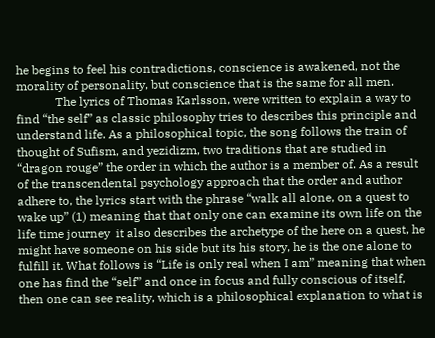he begins to feel his contradictions, conscience is awakened, not the morality of personality, but conscience that is the same for all men.
             The lyrics of Thomas Karlsson, were written to explain a way to find “the self” as classic philosophy tries to describes this principle and understand life. As a philosophical topic, the song follows the train of thought of Sufism, and yezidizm, two traditions that are studied in “dragon rouge” the order in which the author is a member of. As a result of the transcendental psychology approach that the order and author adhere to, the lyrics start with the phrase “walk all alone, on a quest to wake up” (1) meaning that that only one can examine its own life on the life time journey  it also describes the archetype of the here on a quest, he might have someone on his side but its his story, he is the one alone to fulfill it. What follows is “Life is only real when I am” meaning that when one has find the “self” and once in focus and fully conscious of itself, then one can see reality, which is a philosophical explanation to what is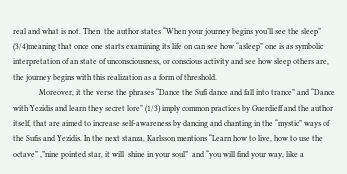real and what is not. Then  the author states “When your journey begins you’ll see the sleep” (3/4)meaning that once one starts examining its life on can see how “asleep” one is as symbolic interpretation of an state of unconsciousness, or conscious activity and see how sleep others are, the journey begins with this realization as a form of threshold.
             Moreover, it the verse the phrases “Dance the Sufi dance and fall into trance” and “Dance with Yezidis and learn they secret lore” (1/3) imply common practices by Guerdieff and the author itself, that are aimed to increase self-awareness by dancing and chanting in the “mystic” ways of the Sufis and Yezidis. In the next stanza, Karlsson mentions “Learn how to live, how to use the octave” ,”nine pointed star, it will  shine in your soul”  and “you will find your way, like a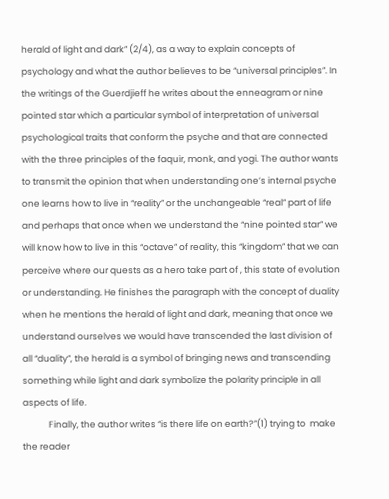herald of light and dark” (2/4), as a way to explain concepts of psychology and what the author believes to be “universal principles”. In the writings of the Guerdjieff he writes about the enneagram or nine pointed star which a particular symbol of interpretation of universal psychological traits that conform the psyche and that are connected with the three principles of the faquir, monk, and yogi. The author wants to transmit the opinion that when understanding one’s internal psyche one learns how to live in “reality” or the unchangeable “real” part of life and perhaps that once when we understand the “nine pointed star” we will know how to live in this “octave” of reality, this “kingdom” that we can perceive where our quests as a hero take part of , this state of evolution or understanding. He finishes the paragraph with the concept of duality when he mentions the herald of light and dark, meaning that once we understand ourselves we would have transcended the last division of all “duality”, the herald is a symbol of bringing news and transcending something while light and dark symbolize the polarity principle in all aspects of life.
             Finally, the author writes “is there life on earth?”(1) trying to  make the reader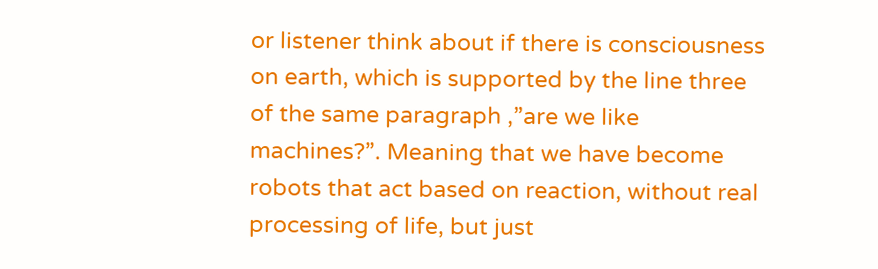or listener think about if there is consciousness on earth, which is supported by the line three of the same paragraph ,”are we like machines?”. Meaning that we have become robots that act based on reaction, without real processing of life, but just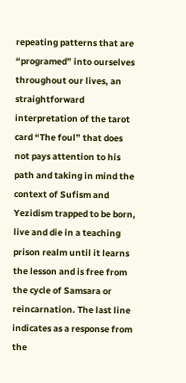repeating patterns that are “programed” into ourselves throughout our lives, an straightforward interpretation of the tarot card “The foul” that does not pays attention to his path and taking in mind the context of Sufism and Yezidism trapped to be born, live and die in a teaching prison realm until it learns the lesson and is free from the cycle of Samsara or reincarnation. The last line indicates as a response from the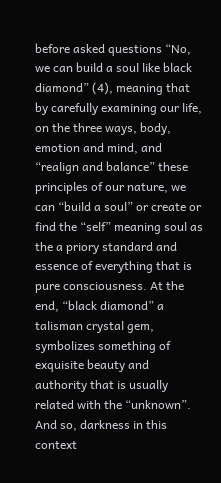before asked questions “No, we can build a soul like black diamond” (4), meaning that by carefully examining our life, on the three ways, body, emotion and mind, and “realign and balance” these principles of our nature, we can “build a soul” or create or find the “self” meaning soul as the a priory standard and essence of everything that is pure consciousness. At the end, “black diamond” a talisman crystal gem, symbolizes something of exquisite beauty and authority that is usually related with the “unknown”. And so, darkness in this context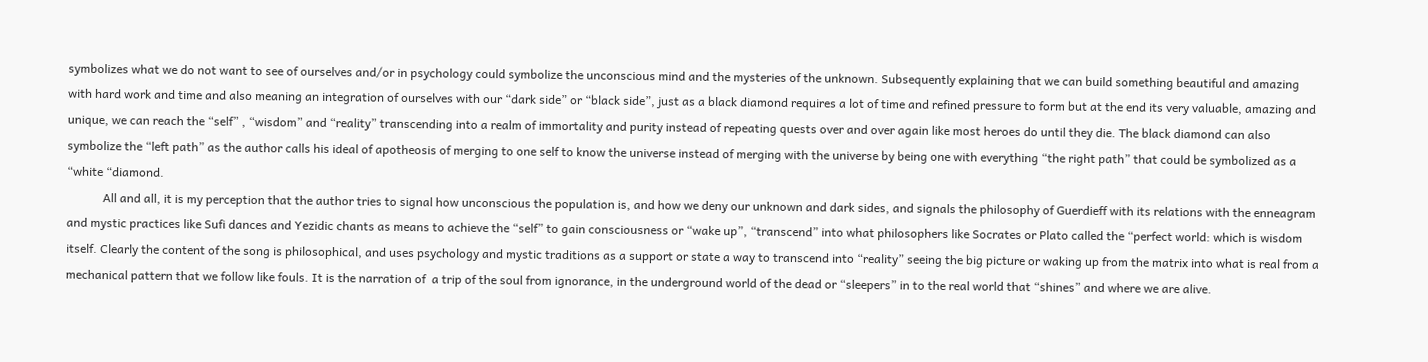symbolizes what we do not want to see of ourselves and/or in psychology could symbolize the unconscious mind and the mysteries of the unknown. Subsequently explaining that we can build something beautiful and amazing with hard work and time and also meaning an integration of ourselves with our “dark side” or “black side”, just as a black diamond requires a lot of time and refined pressure to form but at the end its very valuable, amazing and unique, we can reach the “self” , “wisdom” and “reality” transcending into a realm of immortality and purity instead of repeating quests over and over again like most heroes do until they die. The black diamond can also symbolize the “left path” as the author calls his ideal of apotheosis of merging to one self to know the universe instead of merging with the universe by being one with everything “the right path” that could be symbolized as a “white “diamond.
            All and all, it is my perception that the author tries to signal how unconscious the population is, and how we deny our unknown and dark sides, and signals the philosophy of Guerdieff with its relations with the enneagram and mystic practices like Sufi dances and Yezidic chants as means to achieve the “self” to gain consciousness or “wake up”, “transcend” into what philosophers like Socrates or Plato called the “perfect world: which is wisdom itself. Clearly the content of the song is philosophical, and uses psychology and mystic traditions as a support or state a way to transcend into “reality” seeing the big picture or waking up from the matrix into what is real from a mechanical pattern that we follow like fouls. It is the narration of  a trip of the soul from ignorance, in the underground world of the dead or “sleepers” in to the real world that “shines” and where we are alive.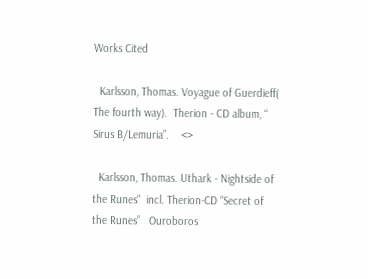Works Cited

  Karlsson, Thomas. Voyague of Guerdieff( The fourth way).  Therion - CD album, “ Sirus B/Lemuria”.    <>

  Karlsson, Thomas. Uthark - Nightside of the Runes"  incl. Therion-CD “Secret of the Runes”   Ouroboros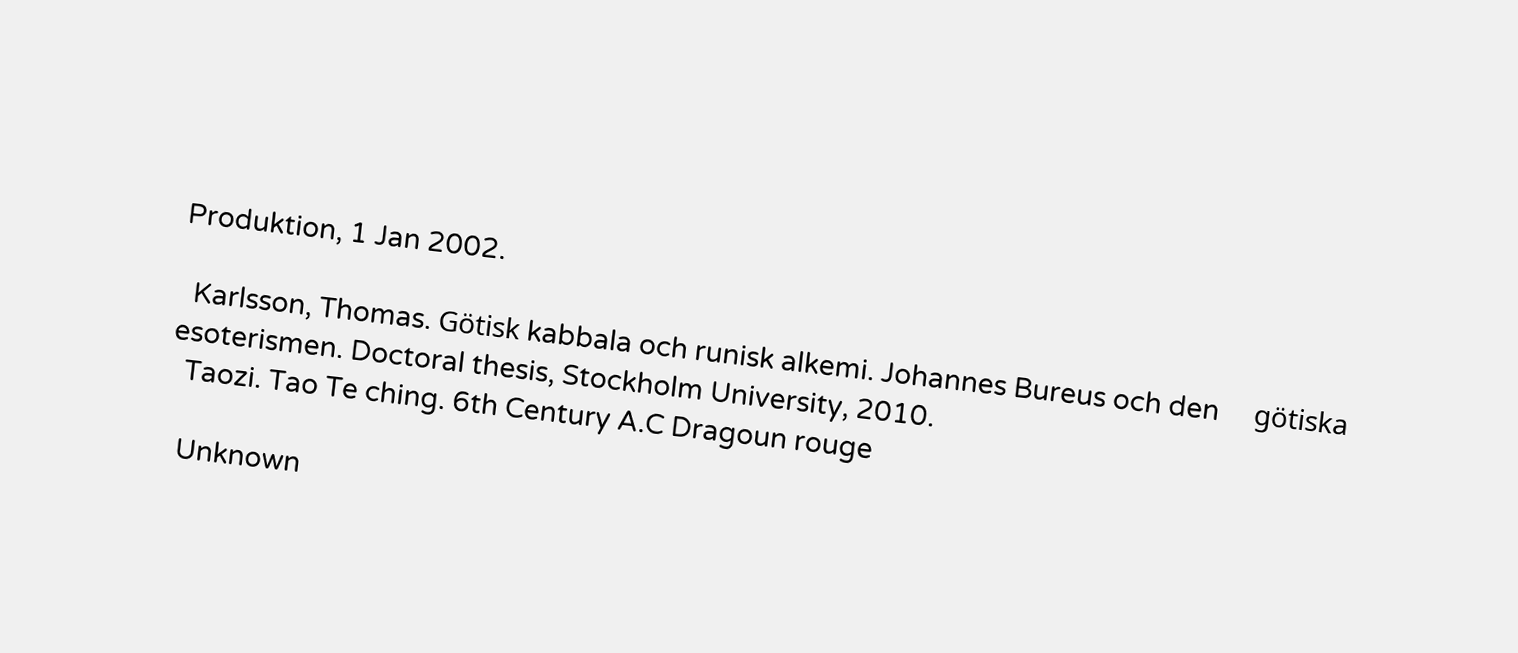Produktion, 1 Jan 2002.

  Karlsson, Thomas. Götisk kabbala och runisk alkemi. Johannes Bureus och den     götiska  esoterismen. Doctoral thesis, Stockholm University, 2010.
  Taozi. Tao Te ching. 6th Century A.C Dragoun rouge

  Unknown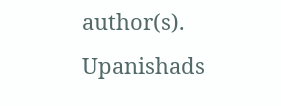author(s). Upanishads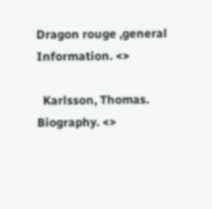Dragon rouge ,general Information. <>

  Karlsson, Thomas. Biography. <>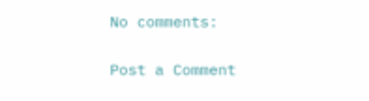No comments:

Post a Comment